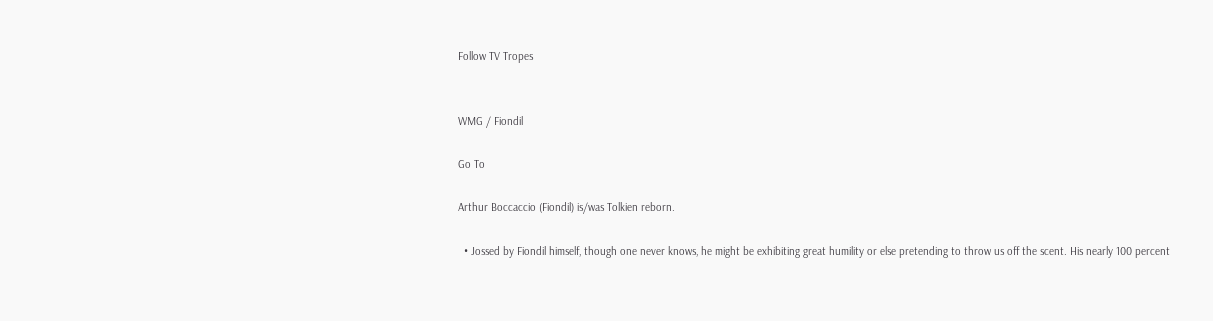Follow TV Tropes


WMG / Fiondil

Go To

Arthur Boccaccio (Fiondil) is/was Tolkien reborn.

  • Jossed by Fiondil himself, though one never knows, he might be exhibiting great humility or else pretending to throw us off the scent. His nearly 100 percent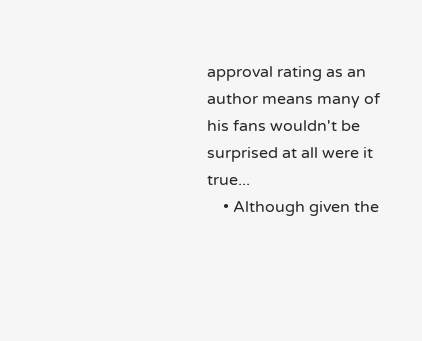approval rating as an author means many of his fans wouldn't be surprised at all were it true...
    • Although given the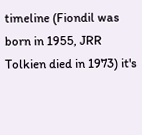timeline (Fiondil was born in 1955, JRR Tolkien died in 1973) it's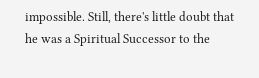impossible. Still, there's little doubt that he was a Spiritual Successor to the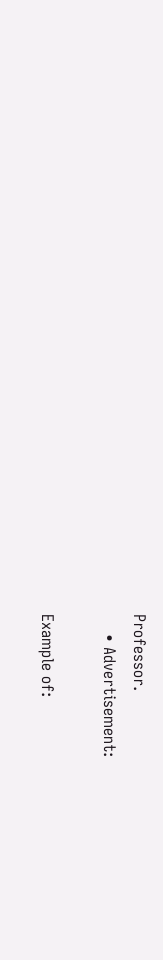Professor.
    • Advertisement:

Example of: